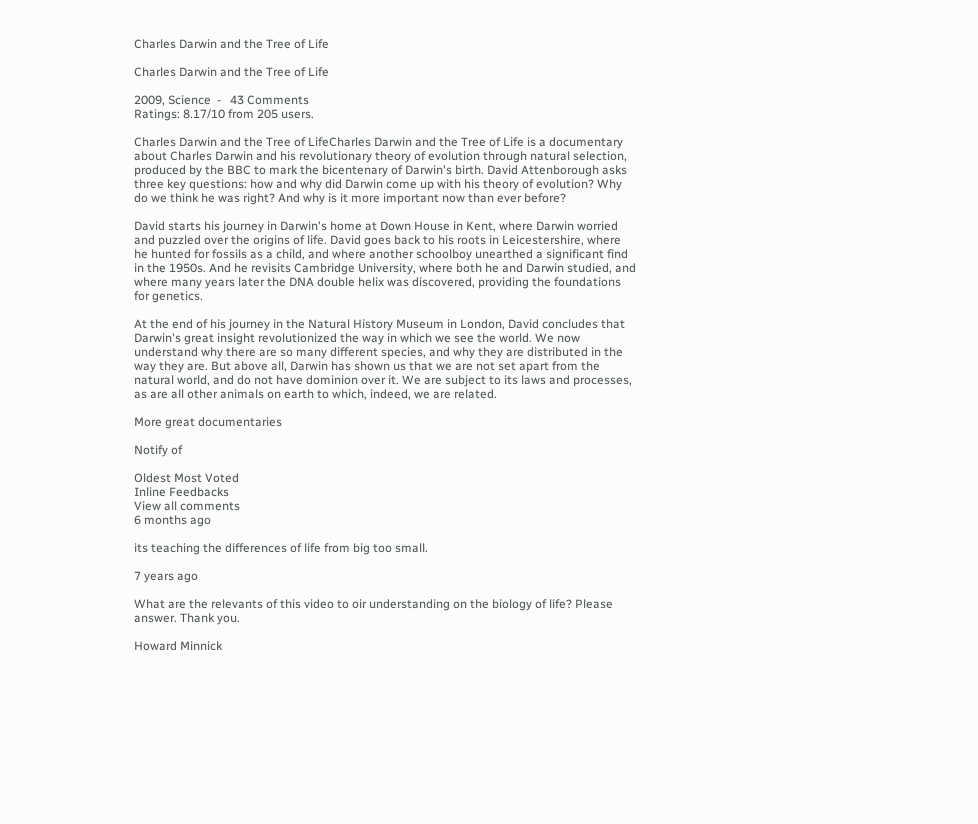Charles Darwin and the Tree of Life

Charles Darwin and the Tree of Life

2009, Science  -   43 Comments
Ratings: 8.17/10 from 205 users.

Charles Darwin and the Tree of LifeCharles Darwin and the Tree of Life is a documentary about Charles Darwin and his revolutionary theory of evolution through natural selection, produced by the BBC to mark the bicentenary of Darwin's birth. David Attenborough asks three key questions: how and why did Darwin come up with his theory of evolution? Why do we think he was right? And why is it more important now than ever before?

David starts his journey in Darwin's home at Down House in Kent, where Darwin worried and puzzled over the origins of life. David goes back to his roots in Leicestershire, where he hunted for fossils as a child, and where another schoolboy unearthed a significant find in the 1950s. And he revisits Cambridge University, where both he and Darwin studied, and where many years later the DNA double helix was discovered, providing the foundations for genetics.

At the end of his journey in the Natural History Museum in London, David concludes that Darwin's great insight revolutionized the way in which we see the world. We now understand why there are so many different species, and why they are distributed in the way they are. But above all, Darwin has shown us that we are not set apart from the natural world, and do not have dominion over it. We are subject to its laws and processes, as are all other animals on earth to which, indeed, we are related.

More great documentaries

Notify of

Oldest Most Voted
Inline Feedbacks
View all comments
6 months ago

its teaching the differences of life from big too small.

7 years ago

What are the relevants of this video to oir understanding on the biology of life? Please answer. Thank you.

Howard Minnick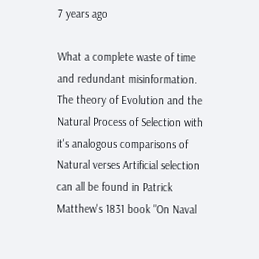7 years ago

What a complete waste of time and redundant misinformation. The theory of Evolution and the Natural Process of Selection with it's analogous comparisons of Natural verses Artificial selection can all be found in Patrick Matthew's 1831 book "On Naval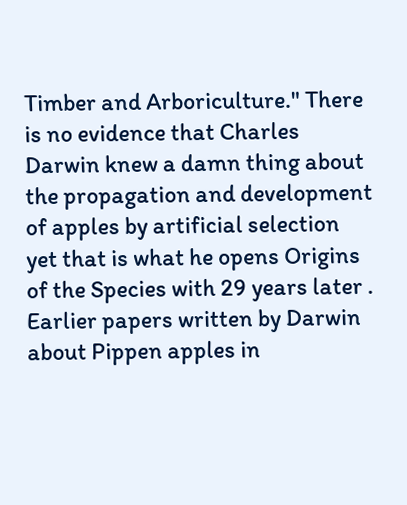Timber and Arboriculture." There is no evidence that Charles Darwin knew a damn thing about the propagation and development of apples by artificial selection yet that is what he opens Origins of the Species with 29 years later . Earlier papers written by Darwin about Pippen apples in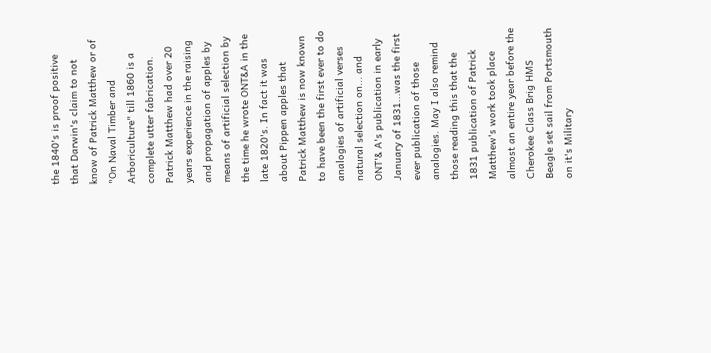the 1840's is proof positive that Darwin's claim to not know of Patrick Matthew or of "On Naval Timber and Arboriculture" till 1860 is a complete utter fabrication. Patrick Matthew had over 20 years experience in the raising and propagation of apples by means of artificial selection by the time he wrote ONT&A in the late 1820's. In fact it was about Pippen apples that Patrick Matthew is now known to have been the first ever to do analogies of artificial verses natural selection on... and ONT'& A's publication in early January of 1831...was the first ever publication of those analogies. May I also remind those reading this that the 1831 publication of Patrick Matthew's work took place almost an entire year before the Cherokee Class Brig HMS Beagle set sail from Portsmouth on it's Military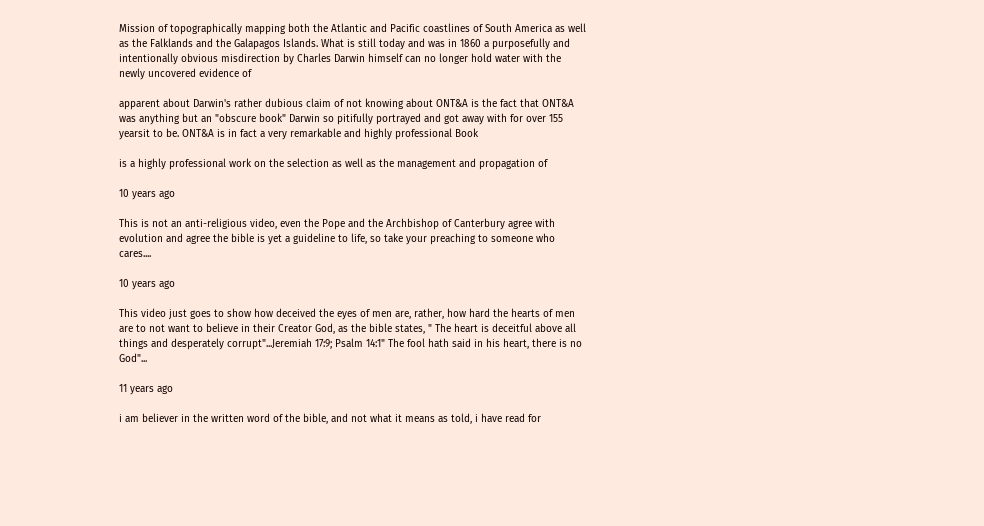Mission of topographically mapping both the Atlantic and Pacific coastlines of South America as well as the Falklands and the Galapagos Islands. What is still today and was in 1860 a purposefully and intentionally obvious misdirection by Charles Darwin himself can no longer hold water with the newly uncovered evidence of

apparent about Darwin's rather dubious claim of not knowing about ONT&A is the fact that ONT&A was anything but an "obscure book" Darwin so pitifully portrayed and got away with for over 155 yearsit to be. ONT&A is in fact a very remarkable and highly professional Book

is a highly professional work on the selection as well as the management and propagation of

10 years ago

This is not an anti-religious video, even the Pope and the Archbishop of Canterbury agree with evolution and agree the bible is yet a guideline to life, so take your preaching to someone who cares....

10 years ago

This video just goes to show how deceived the eyes of men are, rather, how hard the hearts of men are to not want to believe in their Creator God, as the bible states, " The heart is deceitful above all things and desperately corrupt"...Jeremiah 17:9; Psalm 14:1" The fool hath said in his heart, there is no God"...

11 years ago

i am believer in the written word of the bible, and not what it means as told, i have read for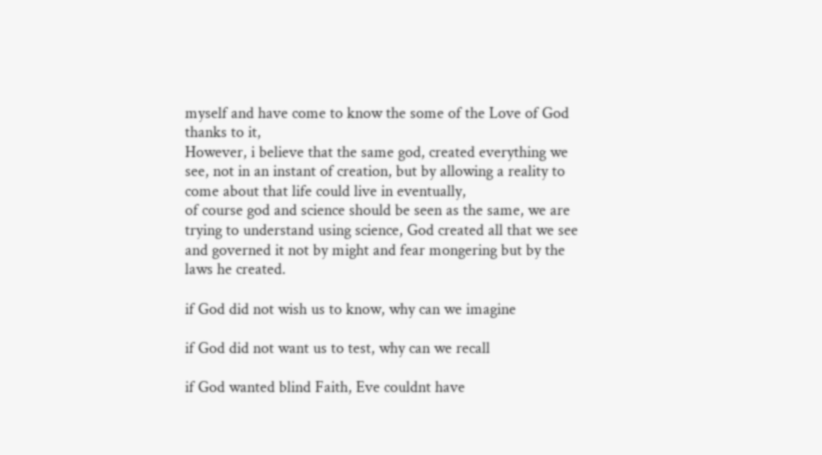myself and have come to know the some of the Love of God thanks to it,
However, i believe that the same god, created everything we see, not in an instant of creation, but by allowing a reality to come about that life could live in eventually,
of course god and science should be seen as the same, we are trying to understand using science, God created all that we see and governed it not by might and fear mongering but by the laws he created.

if God did not wish us to know, why can we imagine

if God did not want us to test, why can we recall

if God wanted blind Faith, Eve couldnt have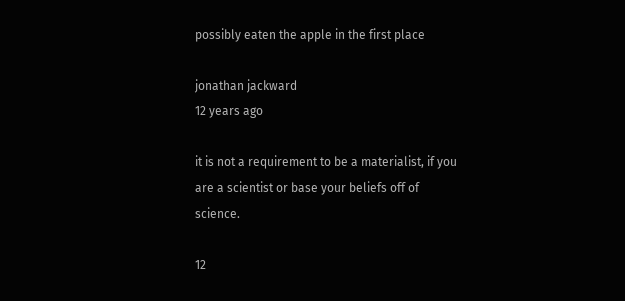possibly eaten the apple in the first place

jonathan jackward
12 years ago

it is not a requirement to be a materialist, if you are a scientist or base your beliefs off of science.

12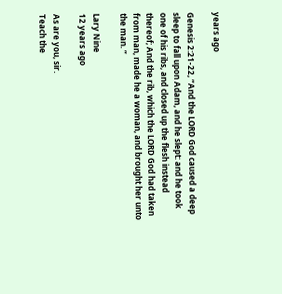years ago

Genesis 2:21-22, “And the LORD God caused a deep sleep to fall upon Adam, and he slept: and he took one of his ribs, and closed up the flesh instead thereof; And the rib, which the LORD God had taken from man, made he a woman, and brought her unto the man. “

Lary Nine
12 years ago

As are you, sir.
Teach the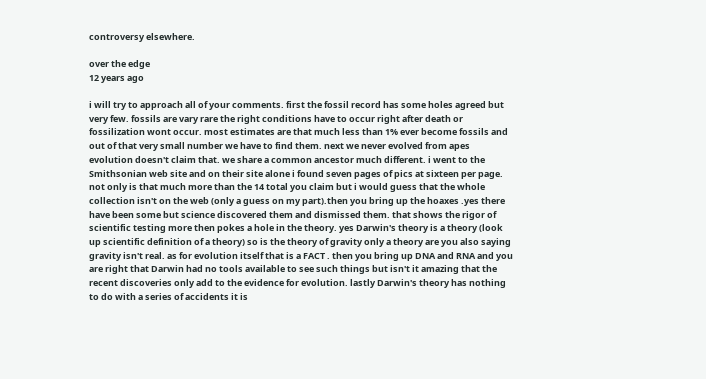controversy elsewhere.

over the edge
12 years ago

i will try to approach all of your comments. first the fossil record has some holes agreed but very few. fossils are vary rare the right conditions have to occur right after death or fossilization wont occur. most estimates are that much less than 1% ever become fossils and out of that very small number we have to find them. next we never evolved from apes evolution doesn't claim that. we share a common ancestor much different. i went to the Smithsonian web site and on their site alone i found seven pages of pics at sixteen per page. not only is that much more than the 14 total you claim but i would guess that the whole collection isn't on the web (only a guess on my part).then you bring up the hoaxes .yes there have been some but science discovered them and dismissed them. that shows the rigor of scientific testing more then pokes a hole in the theory. yes Darwin's theory is a theory (look up scientific definition of a theory) so is the theory of gravity only a theory are you also saying gravity isn't real. as for evolution itself that is a FACT . then you bring up DNA and RNA and you are right that Darwin had no tools available to see such things but isn't it amazing that the recent discoveries only add to the evidence for evolution. lastly Darwin's theory has nothing to do with a series of accidents it is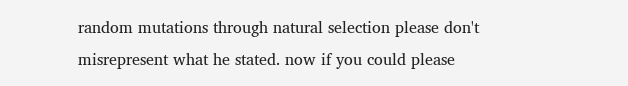random mutations through natural selection please don't misrepresent what he stated. now if you could please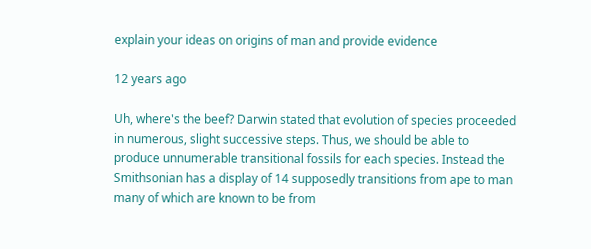explain your ideas on origins of man and provide evidence

12 years ago

Uh, where's the beef? Darwin stated that evolution of species proceeded in numerous, slight successive steps. Thus, we should be able to produce unnumerable transitional fossils for each species. Instead the Smithsonian has a display of 14 supposedly transitions from ape to man many of which are known to be from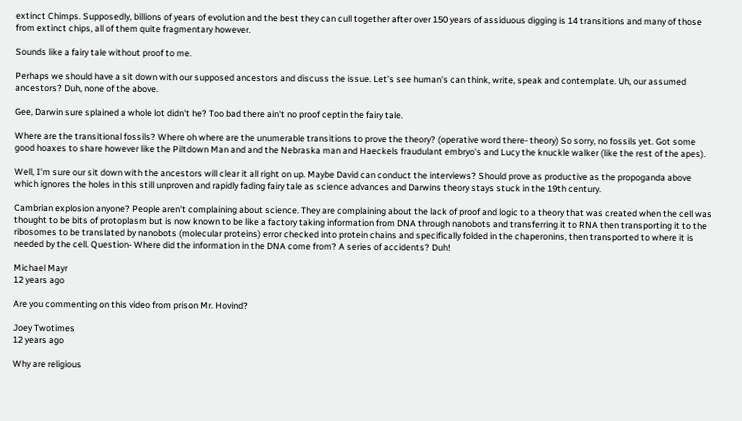extinct Chimps. Supposedly, billions of years of evolution and the best they can cull together after over 150 years of assiduous digging is 14 transitions and many of those from extinct chips, all of them quite fragmentary however.

Sounds like a fairy tale without proof to me.

Perhaps we should have a sit down with our supposed ancestors and discuss the issue. Let's see human's can think, write, speak and contemplate. Uh, our assumed ancestors? Duh, none of the above.

Gee, Darwin sure splained a whole lot didn't he? Too bad there ain't no proof ceptin the fairy tale.

Where are the transitional fossils? Where oh where are the unumerable transitions to prove the theory? (operative word there- theory) So sorry, no fossils yet. Got some good hoaxes to share however like the Piltdown Man and and the Nebraska man and Haeckels fraudulant embryo's and Lucy the knuckle walker (like the rest of the apes).

Well, I'm sure our sit down with the ancestors will clear it all right on up. Maybe David can conduct the interviews? Should prove as productive as the propoganda above which ignores the holes in this still unproven and rapidly fading fairy tale as science advances and Darwins theory stays stuck in the 19th century.

Cambrian explosion anyone? People aren't complaining about science. They are complaining about the lack of proof and logic to a theory that was created when the cell was thought to be bits of protoplasm but is now known to be like a factory taking information from DNA through nanobots and transferring it to RNA then transporting it to the ribosomes to be translated by nanobots (molecular proteins) error checked into protein chains and specifically folded in the chaperonins, then transported to where it is needed by the cell. Question- Where did the information in the DNA come from? A series of accidents? Duh!

Michael Mayr
12 years ago

Are you commenting on this video from prison Mr. Hovind?

Joey Twotimes
12 years ago

Why are religious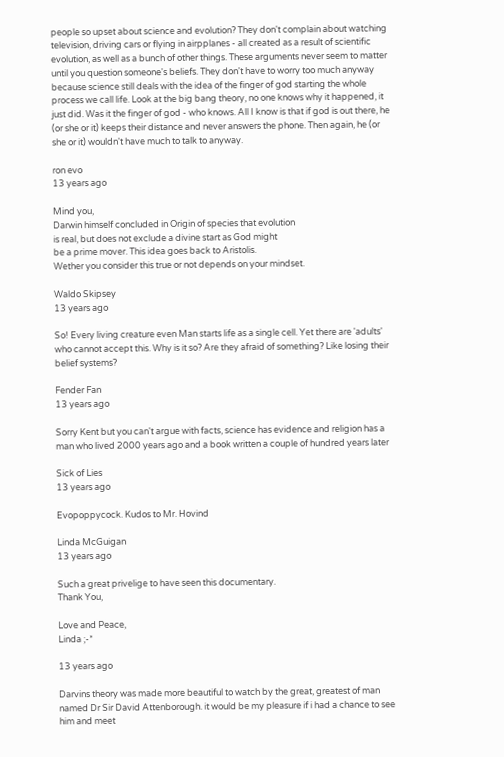people so upset about science and evolution? They don't complain about watching television, driving cars or flying in airpplanes - all created as a result of scientific evolution, as well as a bunch of other things. These arguments never seem to matter until you question someone's beliefs. They don't have to worry too much anyway because science still deals with the idea of the finger of god starting the whole process we call life. Look at the big bang theory, no one knows why it happened, it just did. Was it the finger of god - who knows. All I know is that if god is out there, he (or she or it) keeps their distance and never answers the phone. Then again, he (or she or it) wouldn't have much to talk to anyway.

ron evo
13 years ago

Mind you,
Darwin himself concluded in Origin of species that evolution
is real, but does not exclude a divine start as God might
be a prime mover. This idea goes back to Aristolis.
Wether you consider this true or not depends on your mindset.

Waldo Skipsey
13 years ago

So! Every living creature even Man starts life as a single cell. Yet there are 'adults' who cannot accept this. Why is it so? Are they afraid of something? Like losing their belief systems?

Fender Fan
13 years ago

Sorry Kent but you can't argue with facts, science has evidence and religion has a man who lived 2000 years ago and a book written a couple of hundred years later

Sick of Lies
13 years ago

Evopoppycock. Kudos to Mr. Hovind

Linda McGuigan
13 years ago

Such a great privelige to have seen this documentary.
Thank You,

Love and Peace,
Linda ;-*

13 years ago

Darvins theory was made more beautiful to watch by the great, greatest of man named Dr Sir David Attenborough. it would be my pleasure if i had a chance to see him and meet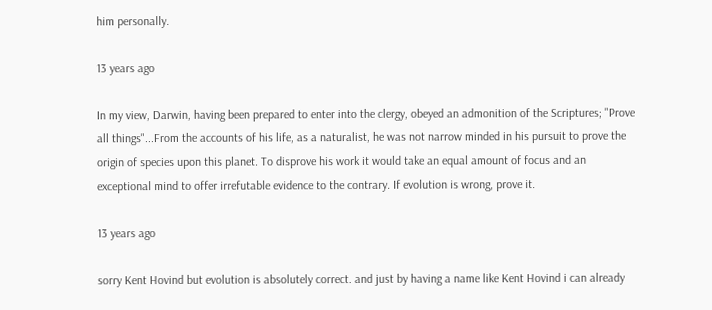him personally.

13 years ago

In my view, Darwin, having been prepared to enter into the clergy, obeyed an admonition of the Scriptures; "Prove all things"...From the accounts of his life, as a naturalist, he was not narrow minded in his pursuit to prove the origin of species upon this planet. To disprove his work it would take an equal amount of focus and an exceptional mind to offer irrefutable evidence to the contrary. If evolution is wrong, prove it.

13 years ago

sorry Kent Hovind but evolution is absolutely correct. and just by having a name like Kent Hovind i can already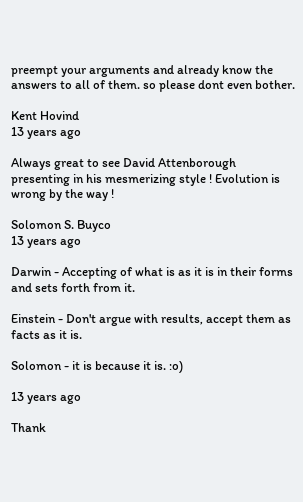preempt your arguments and already know the answers to all of them. so please dont even bother.

Kent Hovind
13 years ago

Always great to see David Attenborough presenting in his mesmerizing style ! Evolution is wrong by the way !

Solomon S. Buyco
13 years ago

Darwin - Accepting of what is as it is in their forms and sets forth from it.

Einstein - Don't argue with results, accept them as facts as it is.

Solomon - it is because it is. :o)

13 years ago

Thank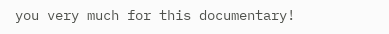you very much for this documentary!